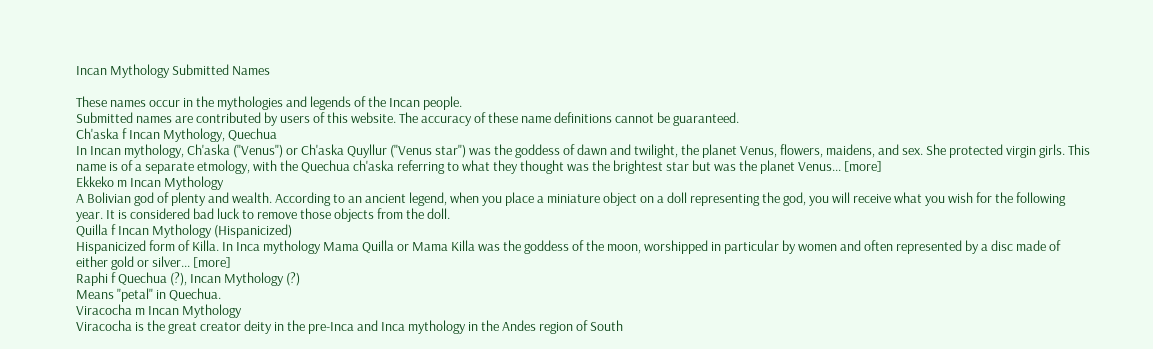Incan Mythology Submitted Names

These names occur in the mythologies and legends of the Incan people.
Submitted names are contributed by users of this website. The accuracy of these name definitions cannot be guaranteed.
Ch'aska f Incan Mythology, Quechua
In Incan mythology, Ch'aska ("Venus") or Ch'aska Quyllur ("Venus star") was the goddess of dawn and twilight, the planet Venus, flowers, maidens, and sex. She protected virgin girls. This name is of a separate etmology, with the Quechua ch'aska referring to what they thought was the brightest star but was the planet Venus... [more]
Ekkeko m Incan Mythology
A Bolivian god of plenty and wealth. According to an ancient legend, when you place a miniature object on a doll representing the god, you will receive what you wish for the following year. It is considered bad luck to remove those objects from the doll.
Quilla f Incan Mythology (Hispanicized)
Hispanicized form of Killa. In Inca mythology Mama Quilla or Mama Killa was the goddess of the moon, worshipped in particular by women and often represented by a disc made of either gold or silver... [more]
Raphi f Quechua (?), Incan Mythology (?)
Means "petal" in Quechua.
Viracocha m Incan Mythology
Viracocha is the great creator deity in the pre-Inca and Inca mythology in the Andes region of South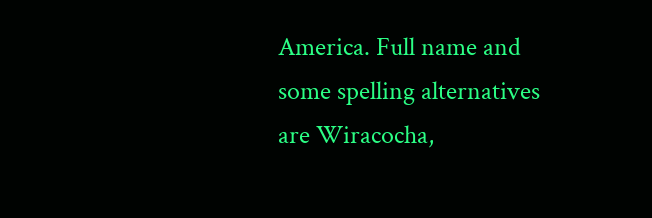America. Full name and some spelling alternatives are Wiracocha,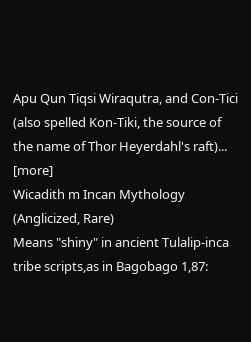Apu Qun Tiqsi Wiraqutra, and Con-Tici (also spelled Kon-Tiki, the source of the name of Thor Heyerdahl's raft)... [more]
Wicadith m Incan Mythology (Anglicized, Rare)
Means "shiny" in ancient Tulalip-inca tribe scripts,as in Bagobago 1,87: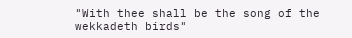"With thee shall be the song of the wekkadeth birds"